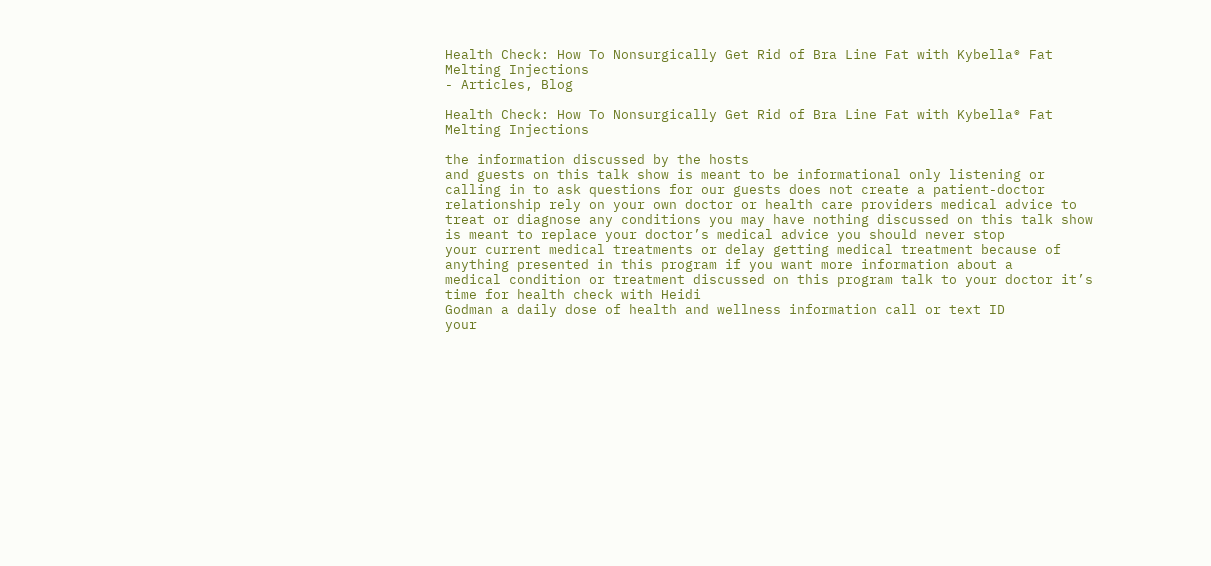Health Check: How To Nonsurgically Get Rid of Bra Line Fat with Kybella® Fat Melting Injections
- Articles, Blog

Health Check: How To Nonsurgically Get Rid of Bra Line Fat with Kybella® Fat Melting Injections

the information discussed by the hosts
and guests on this talk show is meant to be informational only listening or
calling in to ask questions for our guests does not create a patient-doctor
relationship rely on your own doctor or health care providers medical advice to
treat or diagnose any conditions you may have nothing discussed on this talk show
is meant to replace your doctor’s medical advice you should never stop
your current medical treatments or delay getting medical treatment because of
anything presented in this program if you want more information about a
medical condition or treatment discussed on this program talk to your doctor it’s time for health check with Heidi
Godman a daily dose of health and wellness information call or text ID
your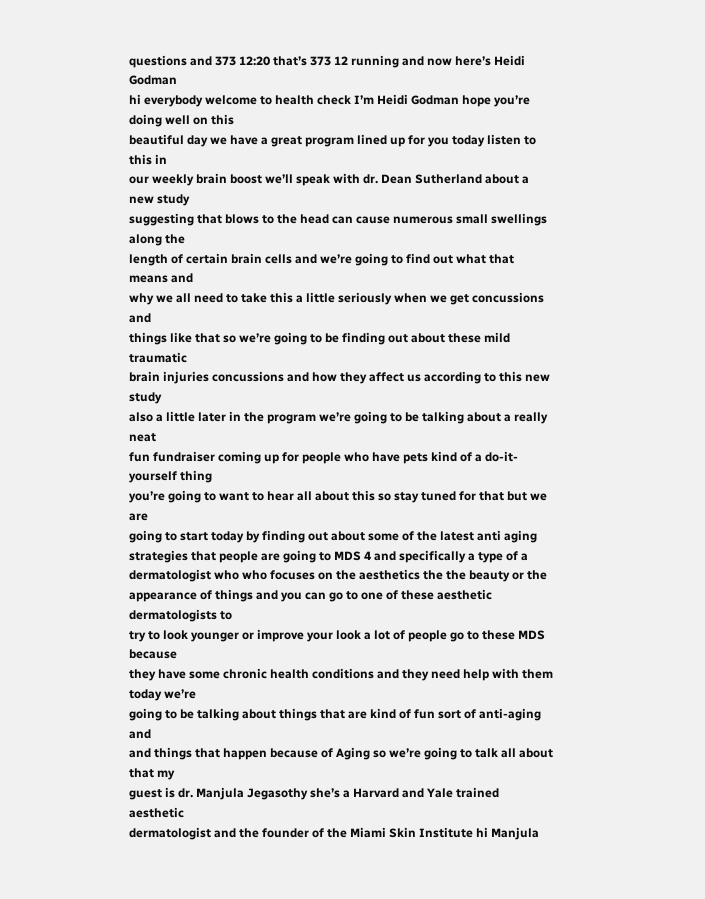questions and 373 12:20 that’s 373 12 running and now here’s Heidi Godman
hi everybody welcome to health check I’m Heidi Godman hope you’re doing well on this
beautiful day we have a great program lined up for you today listen to this in
our weekly brain boost we’ll speak with dr. Dean Sutherland about a new study
suggesting that blows to the head can cause numerous small swellings along the
length of certain brain cells and we’re going to find out what that means and
why we all need to take this a little seriously when we get concussions and
things like that so we’re going to be finding out about these mild traumatic
brain injuries concussions and how they affect us according to this new study
also a little later in the program we’re going to be talking about a really neat
fun fundraiser coming up for people who have pets kind of a do-it-yourself thing
you’re going to want to hear all about this so stay tuned for that but we are
going to start today by finding out about some of the latest anti aging
strategies that people are going to MDS 4 and specifically a type of a
dermatologist who who focuses on the aesthetics the the beauty or the
appearance of things and you can go to one of these aesthetic dermatologists to
try to look younger or improve your look a lot of people go to these MDS because
they have some chronic health conditions and they need help with them today we’re
going to be talking about things that are kind of fun sort of anti-aging and
and things that happen because of Aging so we’re going to talk all about that my
guest is dr. Manjula Jegasothy she’s a Harvard and Yale trained aesthetic
dermatologist and the founder of the Miami Skin Institute hi Manjula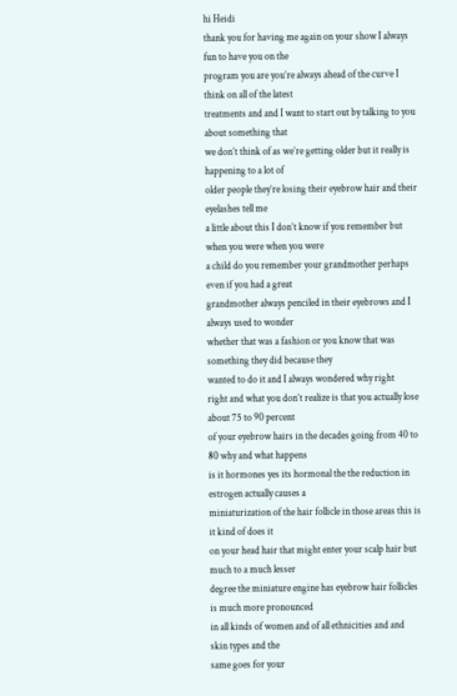hi Heidi
thank you for having me again on your show I always fun to have you on the
program you are you’re always ahead of the curve I think on all of the latest
treatments and and I want to start out by talking to you about something that
we don’t think of as we’re getting older but it really is happening to a lot of
older people they’re losing their eyebrow hair and their eyelashes tell me
a little about this I don’t know if you remember but when you were when you were
a child do you remember your grandmother perhaps even if you had a great
grandmother always penciled in their eyebrows and I always used to wonder
whether that was a fashion or you know that was something they did because they
wanted to do it and I always wondered why right
right and what you don’t realize is that you actually lose about 75 to 90 percent
of your eyebrow hairs in the decades going from 40 to 80 why and what happens
is it hormones yes its hormonal the the reduction in estrogen actually causes a
miniaturization of the hair follicle in those areas this is it kind of does it
on your head hair that might enter your scalp hair but much to a much lesser
degree the miniature engine has eyebrow hair follicles is much more pronounced
in all kinds of women and of all ethnicities and and skin types and the
same goes for your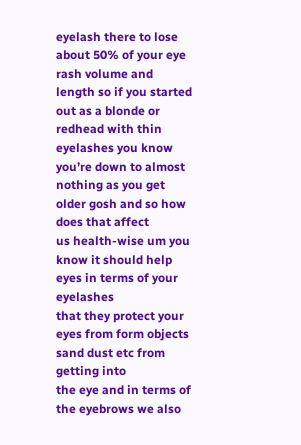eyelash there to lose about 50% of your eye rash volume and
length so if you started out as a blonde or redhead with thin eyelashes you know
you’re down to almost nothing as you get older gosh and so how does that affect
us health-wise um you know it should help eyes in terms of your eyelashes
that they protect your eyes from form objects sand dust etc from getting into
the eye and in terms of the eyebrows we also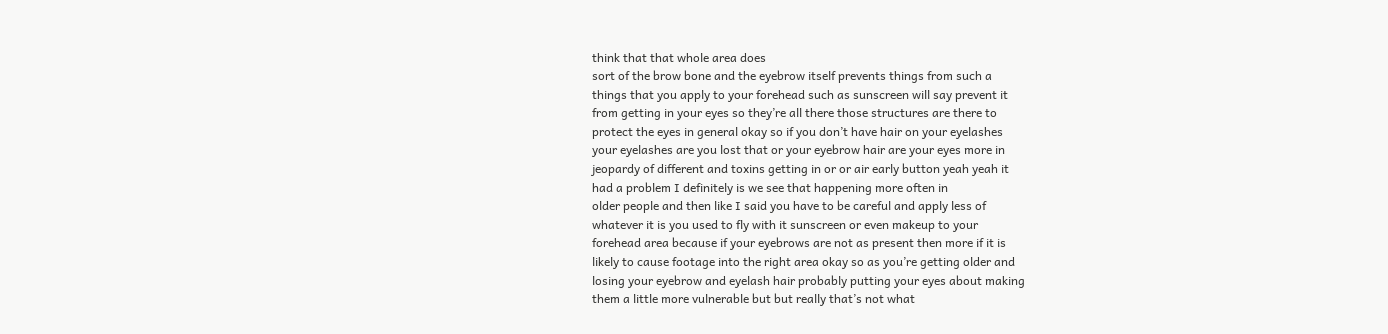think that that whole area does
sort of the brow bone and the eyebrow itself prevents things from such a
things that you apply to your forehead such as sunscreen will say prevent it
from getting in your eyes so they’re all there those structures are there to
protect the eyes in general okay so if you don’t have hair on your eyelashes
your eyelashes are you lost that or your eyebrow hair are your eyes more in
jeopardy of different and toxins getting in or or air early button yeah yeah it
had a problem I definitely is we see that happening more often in
older people and then like I said you have to be careful and apply less of
whatever it is you used to fly with it sunscreen or even makeup to your
forehead area because if your eyebrows are not as present then more if it is
likely to cause footage into the right area okay so as you’re getting older and
losing your eyebrow and eyelash hair probably putting your eyes about making
them a little more vulnerable but but really that’s not what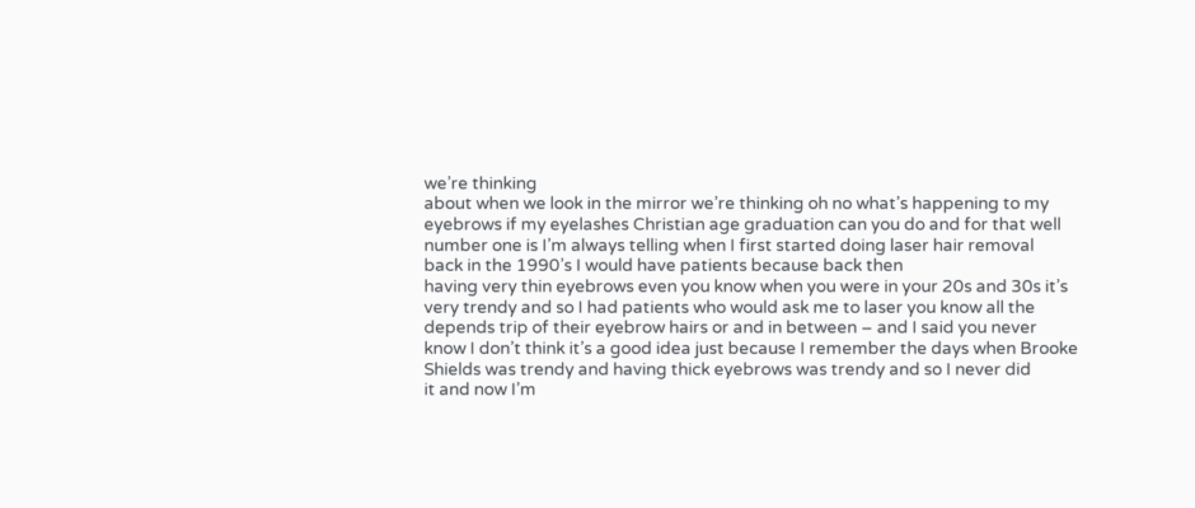we’re thinking
about when we look in the mirror we’re thinking oh no what’s happening to my
eyebrows if my eyelashes Christian age graduation can you do and for that well
number one is I’m always telling when I first started doing laser hair removal
back in the 1990’s I would have patients because back then
having very thin eyebrows even you know when you were in your 20s and 30s it’s
very trendy and so I had patients who would ask me to laser you know all the
depends trip of their eyebrow hairs or and in between – and I said you never
know I don’t think it’s a good idea just because I remember the days when Brooke
Shields was trendy and having thick eyebrows was trendy and so I never did
it and now I’m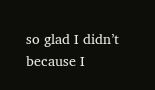so glad I didn’t because I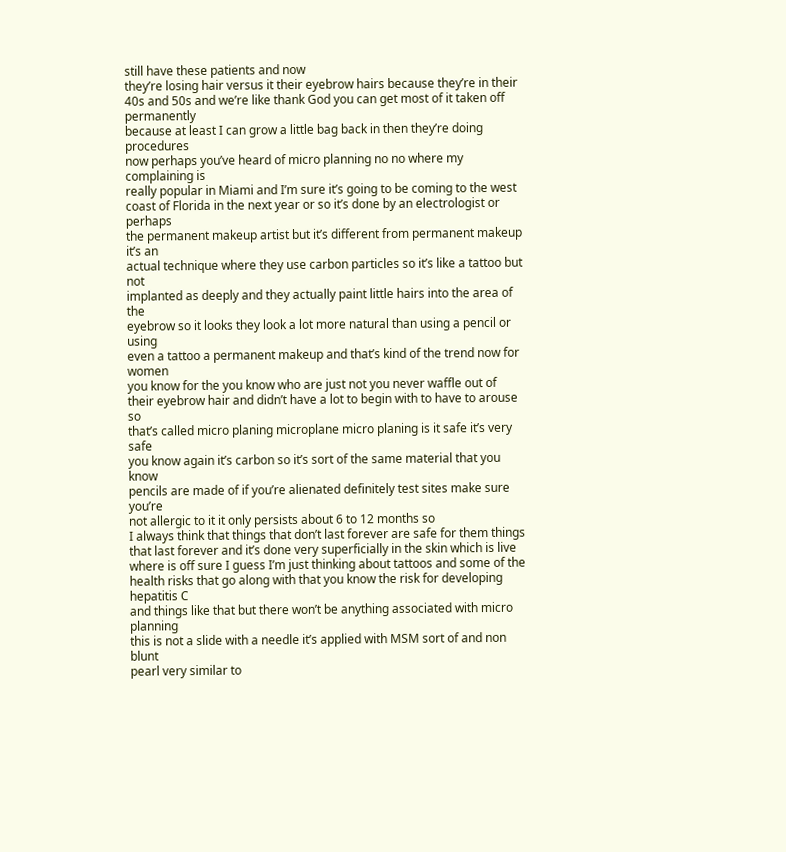still have these patients and now
they’re losing hair versus it their eyebrow hairs because they’re in their
40s and 50s and we’re like thank God you can get most of it taken off permanently
because at least I can grow a little bag back in then they’re doing procedures
now perhaps you’ve heard of micro planning no no where my complaining is
really popular in Miami and I’m sure it’s going to be coming to the west
coast of Florida in the next year or so it’s done by an electrologist or perhaps
the permanent makeup artist but it’s different from permanent makeup it’s an
actual technique where they use carbon particles so it’s like a tattoo but not
implanted as deeply and they actually paint little hairs into the area of the
eyebrow so it looks they look a lot more natural than using a pencil or using
even a tattoo a permanent makeup and that’s kind of the trend now for women
you know for the you know who are just not you never waffle out of
their eyebrow hair and didn’t have a lot to begin with to have to arouse so
that’s called micro planing microplane micro planing is it safe it’s very safe
you know again it’s carbon so it’s sort of the same material that you know
pencils are made of if you’re alienated definitely test sites make sure you’re
not allergic to it it only persists about 6 to 12 months so
I always think that things that don’t last forever are safe for them things
that last forever and it’s done very superficially in the skin which is live
where is off sure I guess I’m just thinking about tattoos and some of the
health risks that go along with that you know the risk for developing hepatitis C
and things like that but there won’t be anything associated with micro planning
this is not a slide with a needle it’s applied with MSM sort of and non blunt
pearl very similar to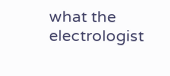what the electrologist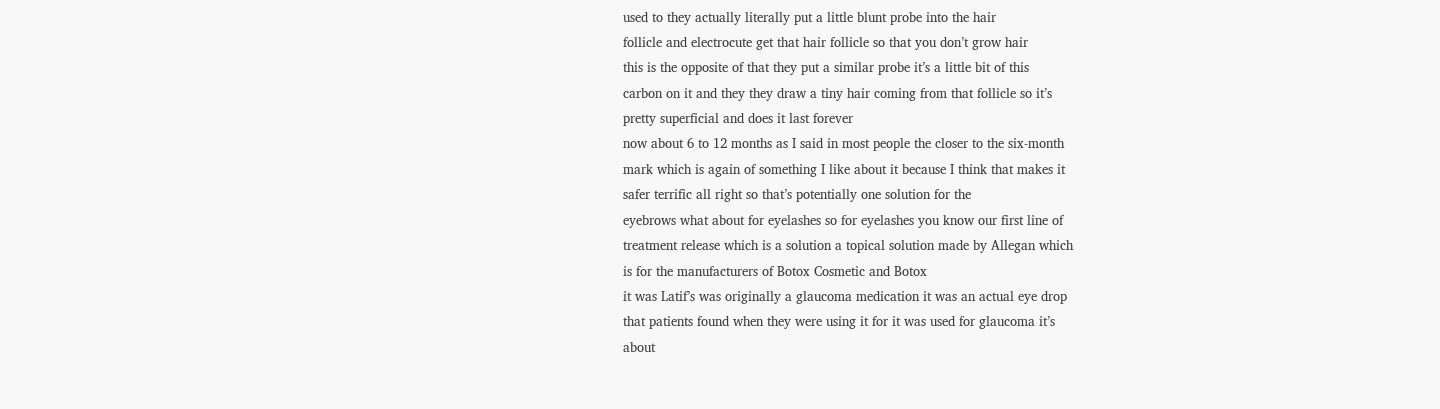used to they actually literally put a little blunt probe into the hair
follicle and electrocute get that hair follicle so that you don’t grow hair
this is the opposite of that they put a similar probe it’s a little bit of this
carbon on it and they they draw a tiny hair coming from that follicle so it’s
pretty superficial and does it last forever
now about 6 to 12 months as I said in most people the closer to the six-month
mark which is again of something I like about it because I think that makes it
safer terrific all right so that’s potentially one solution for the
eyebrows what about for eyelashes so for eyelashes you know our first line of
treatment release which is a solution a topical solution made by Allegan which
is for the manufacturers of Botox Cosmetic and Botox
it was Latif’s was originally a glaucoma medication it was an actual eye drop
that patients found when they were using it for it was used for glaucoma it’s
about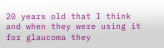20 years old that I think and when they were using it for glaucoma they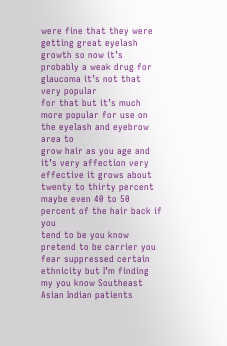were fine that they were getting great eyelash
growth so now it’s probably a weak drug for glaucoma it’s not that very popular
for that but it’s much more popular for use on the eyelash and eyebrow area to
grow hair as you age and it’s very affection very effective it grows about
twenty to thirty percent maybe even 40 to 50 percent of the hair back if you
tend to be you know pretend to be carrier you fear suppressed certain
ethnicity but I’m finding my you know Southeast Asian Indian patients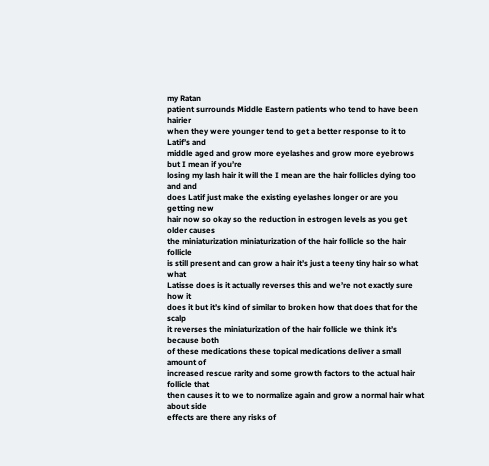my Ratan
patient surrounds Middle Eastern patients who tend to have been hairier
when they were younger tend to get a better response to it to Latif’s and
middle aged and grow more eyelashes and grow more eyebrows but I mean if you’re
losing my lash hair it will the I mean are the hair follicles dying too and and
does Latif just make the existing eyelashes longer or are you getting new
hair now so okay so the reduction in estrogen levels as you get older causes
the miniaturization miniaturization of the hair follicle so the hair follicle
is still present and can grow a hair it’s just a teeny tiny hair so what what
Latisse does is it actually reverses this and we’re not exactly sure how it
does it but it’s kind of similar to broken how that does that for the scalp
it reverses the miniaturization of the hair follicle we think it’s because both
of these medications these topical medications deliver a small amount of
increased rescue rarity and some growth factors to the actual hair follicle that
then causes it to we to normalize again and grow a normal hair what about side
effects are there any risks of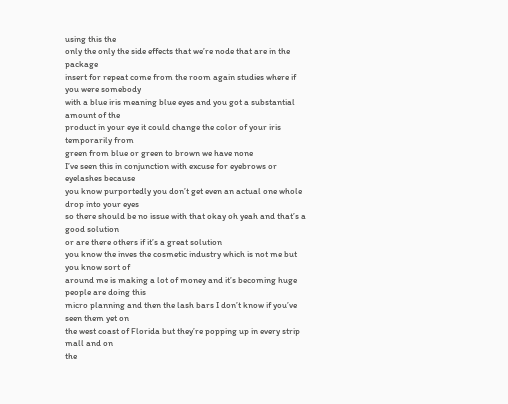using this the
only the only the side effects that we’re node that are in the package
insert for repeat come from the room again studies where if you were somebody
with a blue iris meaning blue eyes and you got a substantial amount of the
product in your eye it could change the color of your iris temporarily from
green from blue or green to brown we have none
I’ve seen this in conjunction with excuse for eyebrows or eyelashes because
you know purportedly you don’t get even an actual one whole drop into your eyes
so there should be no issue with that okay oh yeah and that’s a good solution
or are there others if it’s a great solution
you know the inves the cosmetic industry which is not me but you know sort of
around me is making a lot of money and it’s becoming huge people are doing this
micro planning and then the lash bars I don’t know if you’ve seen them yet on
the west coast of Florida but they’re popping up in every strip mall and on
the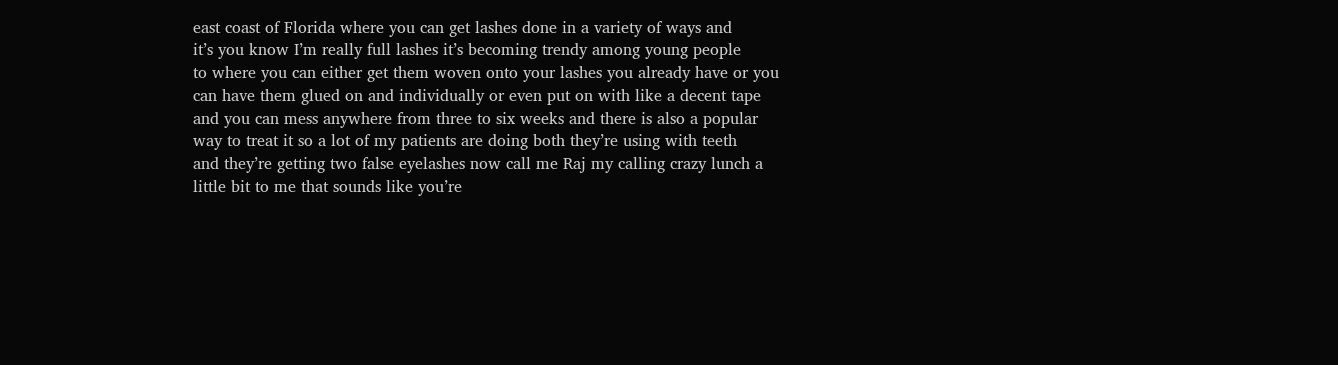east coast of Florida where you can get lashes done in a variety of ways and
it’s you know I’m really full lashes it’s becoming trendy among young people
to where you can either get them woven onto your lashes you already have or you
can have them glued on and individually or even put on with like a decent tape
and you can mess anywhere from three to six weeks and there is also a popular
way to treat it so a lot of my patients are doing both they’re using with teeth
and they’re getting two false eyelashes now call me Raj my calling crazy lunch a
little bit to me that sounds like you’re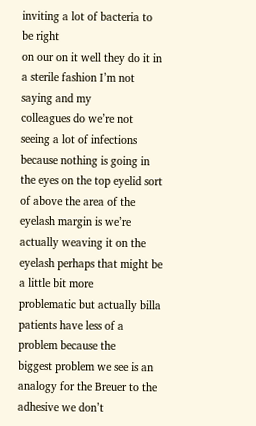inviting a lot of bacteria to be right
on our on it well they do it in a sterile fashion I’m not saying and my
colleagues do we’re not seeing a lot of infections because nothing is going in
the eyes on the top eyelid sort of above the area of the eyelash margin is we’re
actually weaving it on the eyelash perhaps that might be a little bit more
problematic but actually billa patients have less of a problem because the
biggest problem we see is an analogy for the Breuer to the adhesive we don’t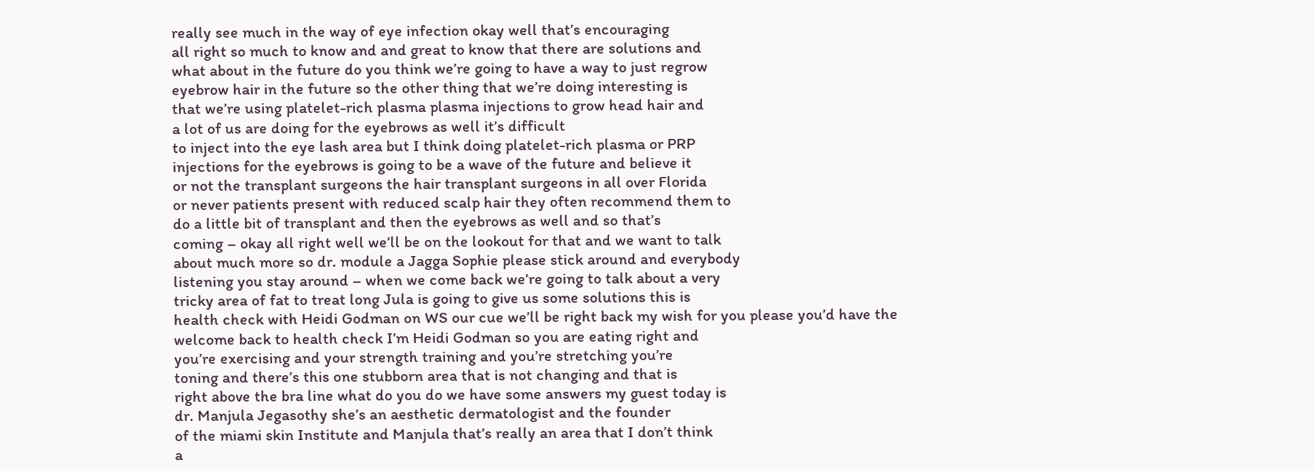really see much in the way of eye infection okay well that’s encouraging
all right so much to know and and great to know that there are solutions and
what about in the future do you think we’re going to have a way to just regrow
eyebrow hair in the future so the other thing that we’re doing interesting is
that we’re using platelet-rich plasma plasma injections to grow head hair and
a lot of us are doing for the eyebrows as well it’s difficult
to inject into the eye lash area but I think doing platelet-rich plasma or PRP
injections for the eyebrows is going to be a wave of the future and believe it
or not the transplant surgeons the hair transplant surgeons in all over Florida
or never patients present with reduced scalp hair they often recommend them to
do a little bit of transplant and then the eyebrows as well and so that’s
coming – okay all right well we’ll be on the lookout for that and we want to talk
about much more so dr. module a Jagga Sophie please stick around and everybody
listening you stay around – when we come back we’re going to talk about a very
tricky area of fat to treat long Jula is going to give us some solutions this is
health check with Heidi Godman on WS our cue we’ll be right back my wish for you please you’d have the
welcome back to health check I’m Heidi Godman so you are eating right and
you’re exercising and your strength training and you’re stretching you’re
toning and there’s this one stubborn area that is not changing and that is
right above the bra line what do you do we have some answers my guest today is
dr. Manjula Jegasothy she’s an aesthetic dermatologist and the founder
of the miami skin Institute and Manjula that’s really an area that I don’t think
a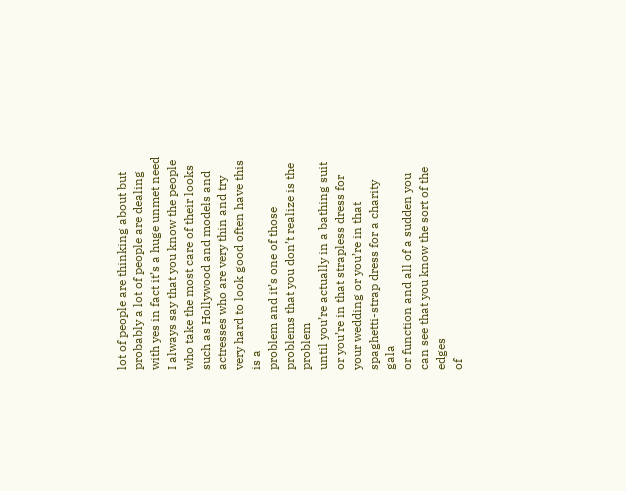lot of people are thinking about but probably a lot of people are dealing
with yes in fact it’s a huge unmet need I always say that you know the people
who take the most care of their looks such as Hollywood and models and
actresses who are very thin and try very hard to look good often have this is a
problem and it’s one of those problems that you don’t realize is the problem
until you’re actually in a bathing suit or you’re in that strapless dress for
your wedding or you’re in that spaghetti-strap dress for a charity gala
or function and all of a sudden you can see that you know the sort of the edges
of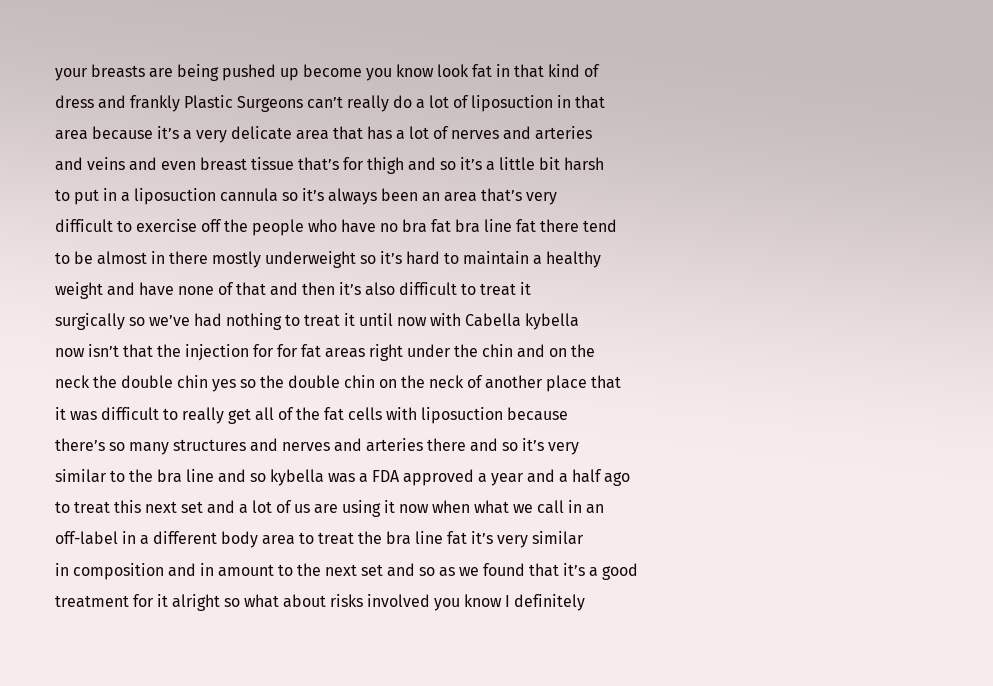your breasts are being pushed up become you know look fat in that kind of
dress and frankly Plastic Surgeons can’t really do a lot of liposuction in that
area because it’s a very delicate area that has a lot of nerves and arteries
and veins and even breast tissue that’s for thigh and so it’s a little bit harsh
to put in a liposuction cannula so it’s always been an area that’s very
difficult to exercise off the people who have no bra fat bra line fat there tend
to be almost in there mostly underweight so it’s hard to maintain a healthy
weight and have none of that and then it’s also difficult to treat it
surgically so we’ve had nothing to treat it until now with Cabella kybella
now isn’t that the injection for for fat areas right under the chin and on the
neck the double chin yes so the double chin on the neck of another place that
it was difficult to really get all of the fat cells with liposuction because
there’s so many structures and nerves and arteries there and so it’s very
similar to the bra line and so kybella was a FDA approved a year and a half ago
to treat this next set and a lot of us are using it now when what we call in an
off-label in a different body area to treat the bra line fat it’s very similar
in composition and in amount to the next set and so as we found that it’s a good
treatment for it alright so what about risks involved you know I definitely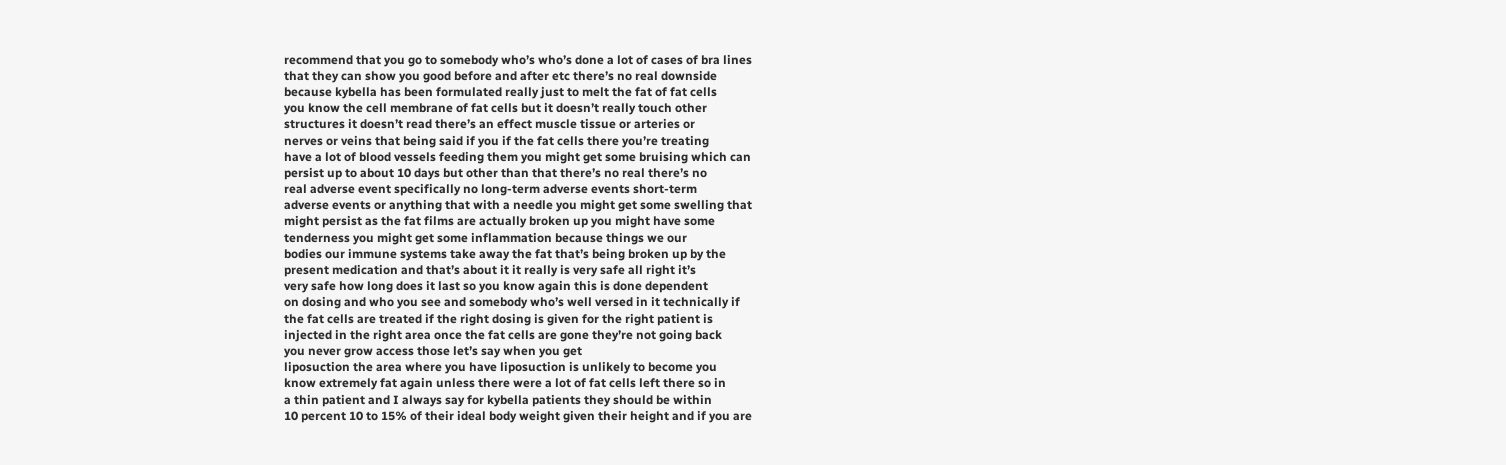recommend that you go to somebody who’s who’s done a lot of cases of bra lines
that they can show you good before and after etc there’s no real downside
because kybella has been formulated really just to melt the fat of fat cells
you know the cell membrane of fat cells but it doesn’t really touch other
structures it doesn’t read there’s an effect muscle tissue or arteries or
nerves or veins that being said if you if the fat cells there you’re treating
have a lot of blood vessels feeding them you might get some bruising which can
persist up to about 10 days but other than that there’s no real there’s no
real adverse event specifically no long-term adverse events short-term
adverse events or anything that with a needle you might get some swelling that
might persist as the fat films are actually broken up you might have some
tenderness you might get some inflammation because things we our
bodies our immune systems take away the fat that’s being broken up by the
present medication and that’s about it it really is very safe all right it’s
very safe how long does it last so you know again this is done dependent
on dosing and who you see and somebody who’s well versed in it technically if
the fat cells are treated if the right dosing is given for the right patient is
injected in the right area once the fat cells are gone they’re not going back
you never grow access those let’s say when you get
liposuction the area where you have liposuction is unlikely to become you
know extremely fat again unless there were a lot of fat cells left there so in
a thin patient and I always say for kybella patients they should be within
10 percent 10 to 15% of their ideal body weight given their height and if you are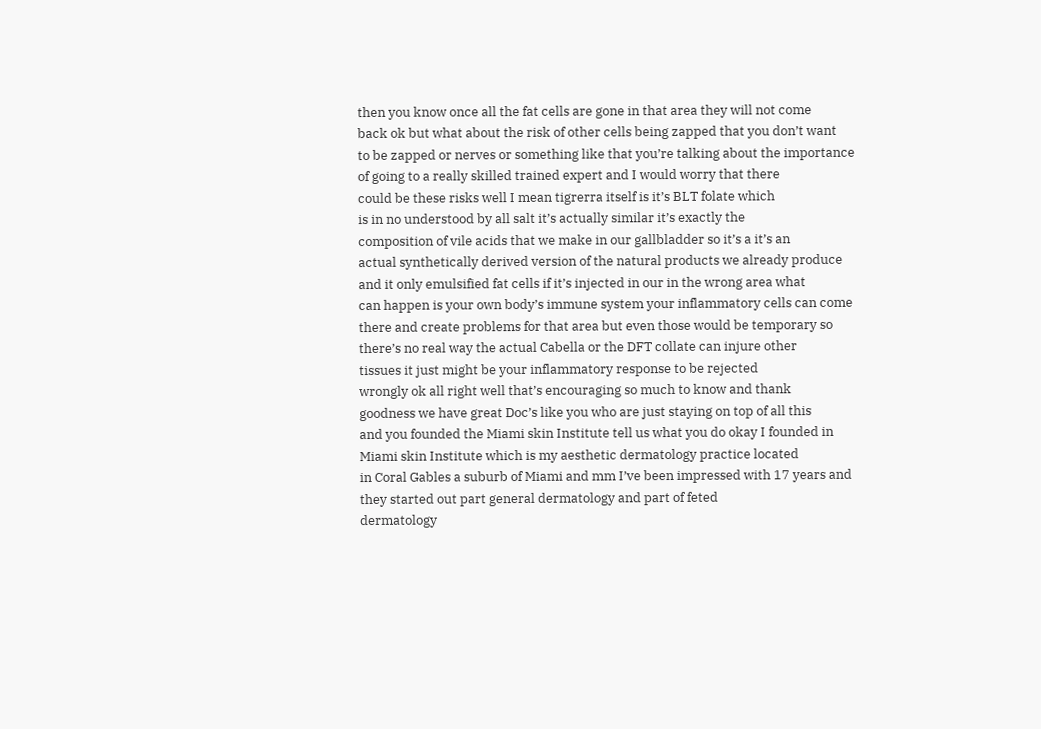then you know once all the fat cells are gone in that area they will not come
back ok but what about the risk of other cells being zapped that you don’t want
to be zapped or nerves or something like that you’re talking about the importance
of going to a really skilled trained expert and I would worry that there
could be these risks well I mean tigrerra itself is it’s BLT folate which
is in no understood by all salt it’s actually similar it’s exactly the
composition of vile acids that we make in our gallbladder so it’s a it’s an
actual synthetically derived version of the natural products we already produce
and it only emulsified fat cells if it’s injected in our in the wrong area what
can happen is your own body’s immune system your inflammatory cells can come
there and create problems for that area but even those would be temporary so
there’s no real way the actual Cabella or the DFT collate can injure other
tissues it just might be your inflammatory response to be rejected
wrongly ok all right well that’s encouraging so much to know and thank
goodness we have great Doc’s like you who are just staying on top of all this
and you founded the Miami skin Institute tell us what you do okay I founded in
Miami skin Institute which is my aesthetic dermatology practice located
in Coral Gables a suburb of Miami and mm I’ve been impressed with 17 years and
they started out part general dermatology and part of feted
dermatology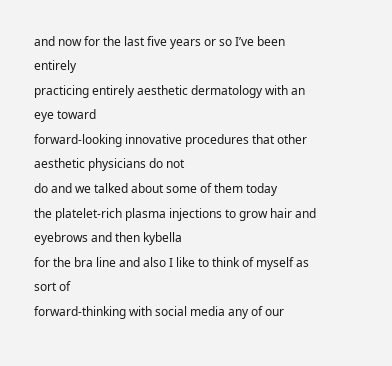and now for the last five years or so I’ve been entirely
practicing entirely aesthetic dermatology with an eye toward
forward-looking innovative procedures that other aesthetic physicians do not
do and we talked about some of them today
the platelet-rich plasma injections to grow hair and eyebrows and then kybella
for the bra line and also I like to think of myself as sort of
forward-thinking with social media any of our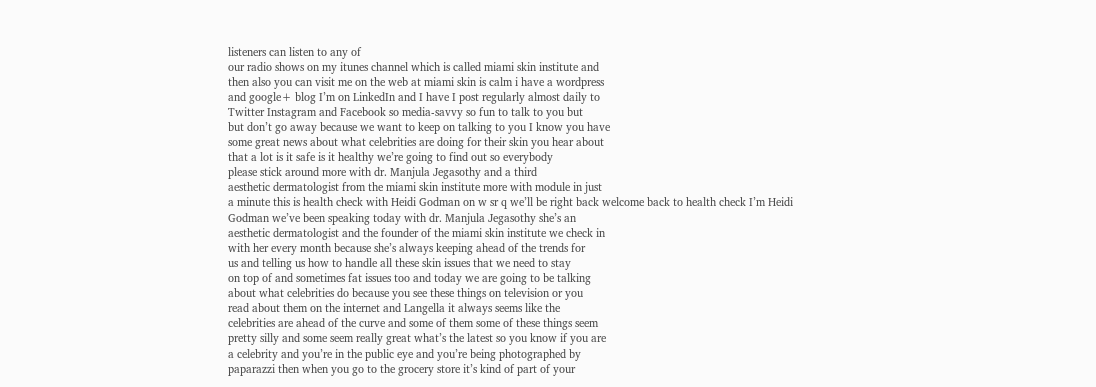listeners can listen to any of
our radio shows on my itunes channel which is called miami skin institute and
then also you can visit me on the web at miami skin is calm i have a wordpress
and google+ blog I’m on LinkedIn and I have I post regularly almost daily to
Twitter Instagram and Facebook so media-savvy so fun to talk to you but
but don’t go away because we want to keep on talking to you I know you have
some great news about what celebrities are doing for their skin you hear about
that a lot is it safe is it healthy we’re going to find out so everybody
please stick around more with dr. Manjula Jegasothy and a third
aesthetic dermatologist from the miami skin institute more with module in just
a minute this is health check with Heidi Godman on w sr q we’ll be right back welcome back to health check I’m Heidi
Godman we’ve been speaking today with dr. Manjula Jegasothy she’s an
aesthetic dermatologist and the founder of the miami skin institute we check in
with her every month because she’s always keeping ahead of the trends for
us and telling us how to handle all these skin issues that we need to stay
on top of and sometimes fat issues too and today we are going to be talking
about what celebrities do because you see these things on television or you
read about them on the internet and Langella it always seems like the
celebrities are ahead of the curve and some of them some of these things seem
pretty silly and some seem really great what’s the latest so you know if you are
a celebrity and you’re in the public eye and you’re being photographed by
paparazzi then when you go to the grocery store it’s kind of part of your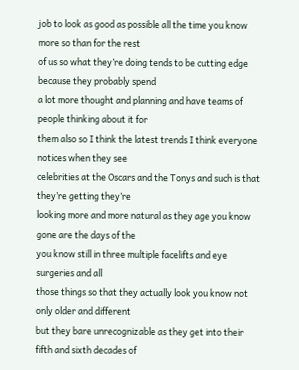job to look as good as possible all the time you know more so than for the rest
of us so what they’re doing tends to be cutting edge because they probably spend
a lot more thought and planning and have teams of people thinking about it for
them also so I think the latest trends I think everyone notices when they see
celebrities at the Oscars and the Tonys and such is that they’re getting they’re
looking more and more natural as they age you know gone are the days of the
you know still in three multiple facelifts and eye surgeries and all
those things so that they actually look you know not only older and different
but they bare unrecognizable as they get into their fifth and sixth decades of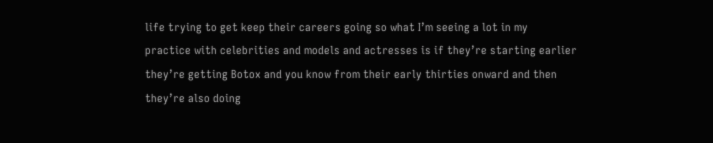life trying to get keep their careers going so what I’m seeing a lot in my
practice with celebrities and models and actresses is if they’re starting earlier
they’re getting Botox and you know from their early thirties onward and then
they’re also doing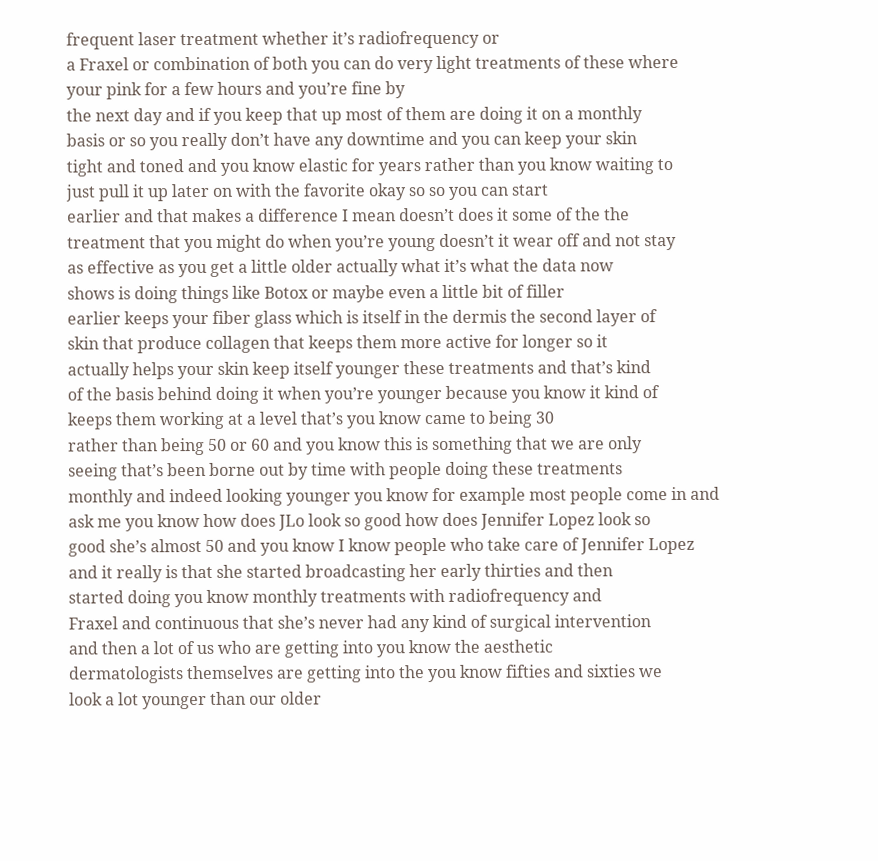frequent laser treatment whether it’s radiofrequency or
a Fraxel or combination of both you can do very light treatments of these where
your pink for a few hours and you’re fine by
the next day and if you keep that up most of them are doing it on a monthly
basis or so you really don’t have any downtime and you can keep your skin
tight and toned and you know elastic for years rather than you know waiting to
just pull it up later on with the favorite okay so so you can start
earlier and that makes a difference I mean doesn’t does it some of the the
treatment that you might do when you’re young doesn’t it wear off and not stay
as effective as you get a little older actually what it’s what the data now
shows is doing things like Botox or maybe even a little bit of filler
earlier keeps your fiber glass which is itself in the dermis the second layer of
skin that produce collagen that keeps them more active for longer so it
actually helps your skin keep itself younger these treatments and that’s kind
of the basis behind doing it when you’re younger because you know it kind of
keeps them working at a level that’s you know came to being 30
rather than being 50 or 60 and you know this is something that we are only
seeing that’s been borne out by time with people doing these treatments
monthly and indeed looking younger you know for example most people come in and
ask me you know how does JLo look so good how does Jennifer Lopez look so
good she’s almost 50 and you know I know people who take care of Jennifer Lopez
and it really is that she started broadcasting her early thirties and then
started doing you know monthly treatments with radiofrequency and
Fraxel and continuous that she’s never had any kind of surgical intervention
and then a lot of us who are getting into you know the aesthetic
dermatologists themselves are getting into the you know fifties and sixties we
look a lot younger than our older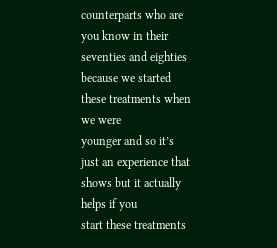counterparts who are you know in their
seventies and eighties because we started these treatments when we were
younger and so it’s just an experience that shows but it actually helps if you
start these treatments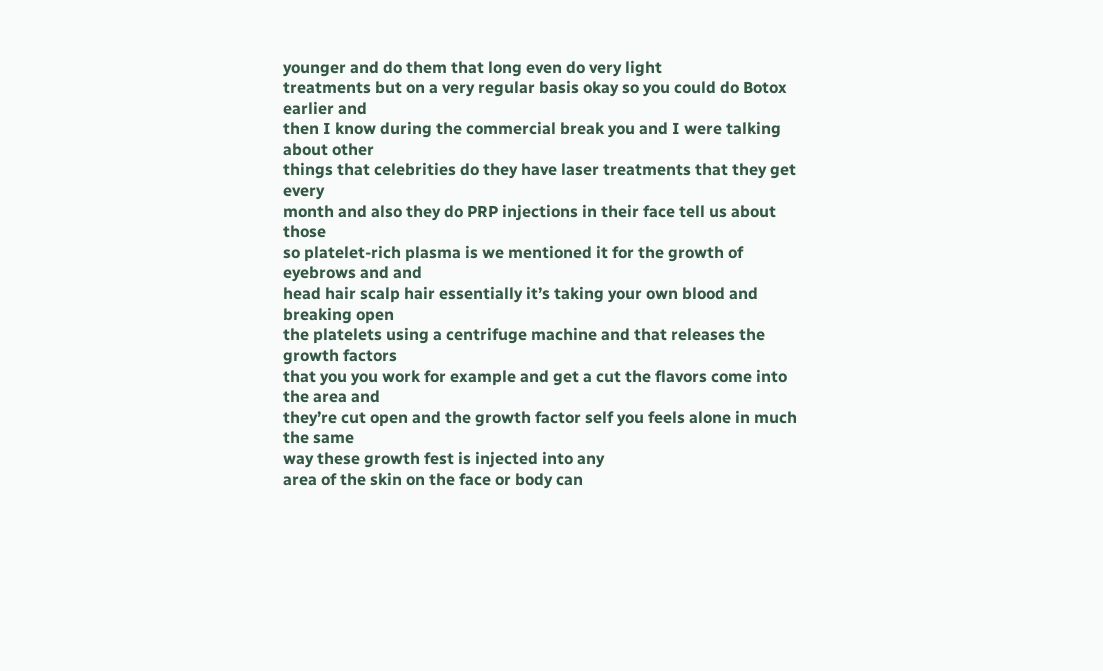younger and do them that long even do very light
treatments but on a very regular basis okay so you could do Botox earlier and
then I know during the commercial break you and I were talking about other
things that celebrities do they have laser treatments that they get every
month and also they do PRP injections in their face tell us about those
so platelet-rich plasma is we mentioned it for the growth of eyebrows and and
head hair scalp hair essentially it’s taking your own blood and breaking open
the platelets using a centrifuge machine and that releases the growth factors
that you you work for example and get a cut the flavors come into the area and
they’re cut open and the growth factor self you feels alone in much the same
way these growth fest is injected into any
area of the skin on the face or body can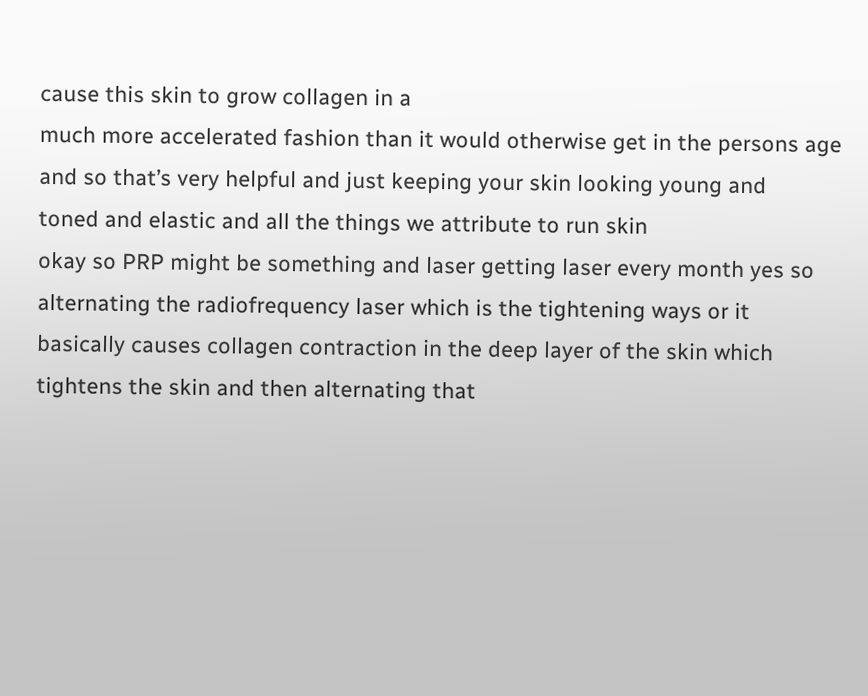cause this skin to grow collagen in a
much more accelerated fashion than it would otherwise get in the persons age
and so that’s very helpful and just keeping your skin looking young and
toned and elastic and all the things we attribute to run skin
okay so PRP might be something and laser getting laser every month yes so
alternating the radiofrequency laser which is the tightening ways or it
basically causes collagen contraction in the deep layer of the skin which
tightens the skin and then alternating that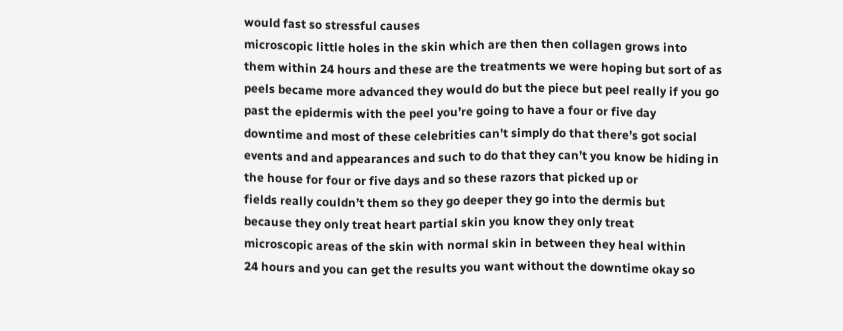would fast so stressful causes
microscopic little holes in the skin which are then then collagen grows into
them within 24 hours and these are the treatments we were hoping but sort of as
peels became more advanced they would do but the piece but peel really if you go
past the epidermis with the peel you’re going to have a four or five day
downtime and most of these celebrities can’t simply do that there’s got social
events and and appearances and such to do that they can’t you know be hiding in
the house for four or five days and so these razors that picked up or
fields really couldn’t them so they go deeper they go into the dermis but
because they only treat heart partial skin you know they only treat
microscopic areas of the skin with normal skin in between they heal within
24 hours and you can get the results you want without the downtime okay so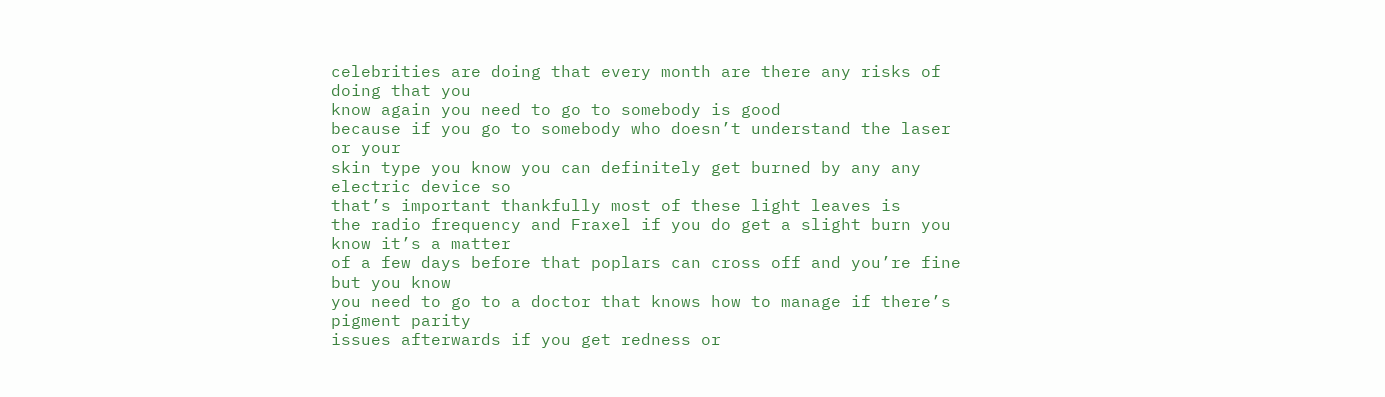celebrities are doing that every month are there any risks of doing that you
know again you need to go to somebody is good
because if you go to somebody who doesn’t understand the laser or your
skin type you know you can definitely get burned by any any electric device so
that’s important thankfully most of these light leaves is
the radio frequency and Fraxel if you do get a slight burn you know it’s a matter
of a few days before that poplars can cross off and you’re fine but you know
you need to go to a doctor that knows how to manage if there’s pigment parity
issues afterwards if you get redness or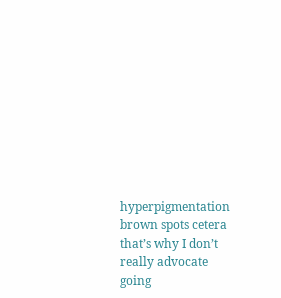hyperpigmentation brown spots cetera
that’s why I don’t really advocate going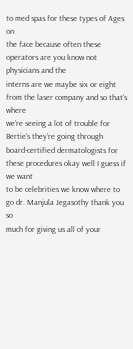to med spas for these types of Ages on
the face because often these operators are you know not physicians and the
interns are we maybe six or eight from the laser company and so that’s where
we’re seeing a lot of trouble for Bertie’s they’re going through
board-certified dermatologists for these procedures okay well I guess if we want
to be celebrities we know where to go dr. Manjula Jegasothy thank you so
much for giving us all of your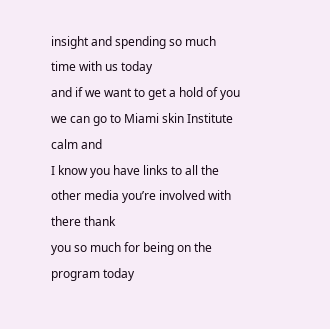insight and spending so much time with us today
and if we want to get a hold of you we can go to Miami skin Institute calm and
I know you have links to all the other media you’re involved with there thank
you so much for being on the program today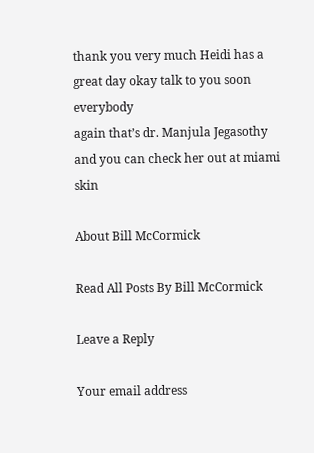thank you very much Heidi has a great day okay talk to you soon everybody
again that’s dr. Manjula Jegasothy and you can check her out at miami skin

About Bill McCormick

Read All Posts By Bill McCormick

Leave a Reply

Your email address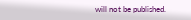will not be published.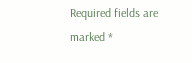Required fields are marked *